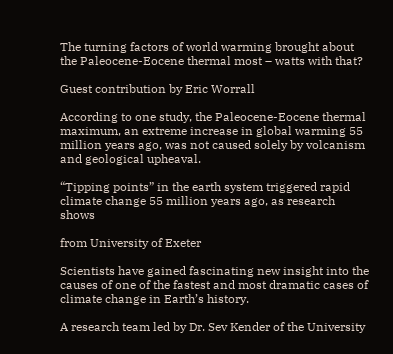The turning factors of world warming brought about the Paleocene-Eocene thermal most – watts with that?

Guest contribution by Eric Worrall

According to one study, the Paleocene-Eocene thermal maximum, an extreme increase in global warming 55 million years ago, was not caused solely by volcanism and geological upheaval.

“Tipping points” in the earth system triggered rapid climate change 55 million years ago, as research shows

from University of Exeter

Scientists have gained fascinating new insight into the causes of one of the fastest and most dramatic cases of climate change in Earth’s history.

A research team led by Dr. Sev Kender of the University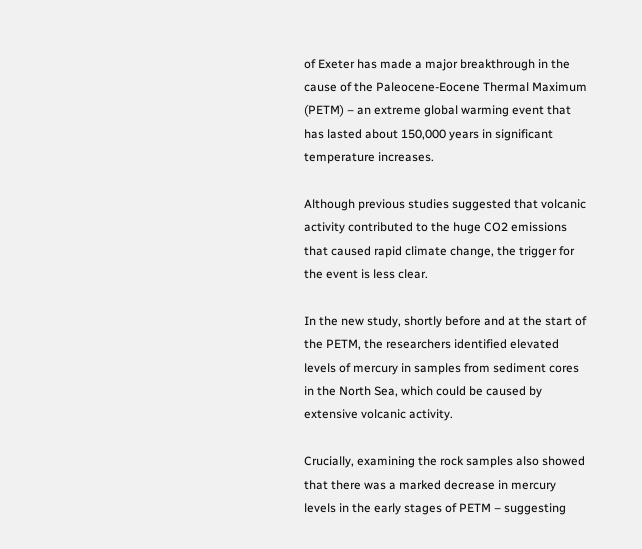of Exeter has made a major breakthrough in the cause of the Paleocene-Eocene Thermal Maximum (PETM) – an extreme global warming event that has lasted about 150,000 years in significant temperature increases.

Although previous studies suggested that volcanic activity contributed to the huge CO2 emissions that caused rapid climate change, the trigger for the event is less clear.

In the new study, shortly before and at the start of the PETM, the researchers identified elevated levels of mercury in samples from sediment cores in the North Sea, which could be caused by extensive volcanic activity.

Crucially, examining the rock samples also showed that there was a marked decrease in mercury levels in the early stages of PETM – suggesting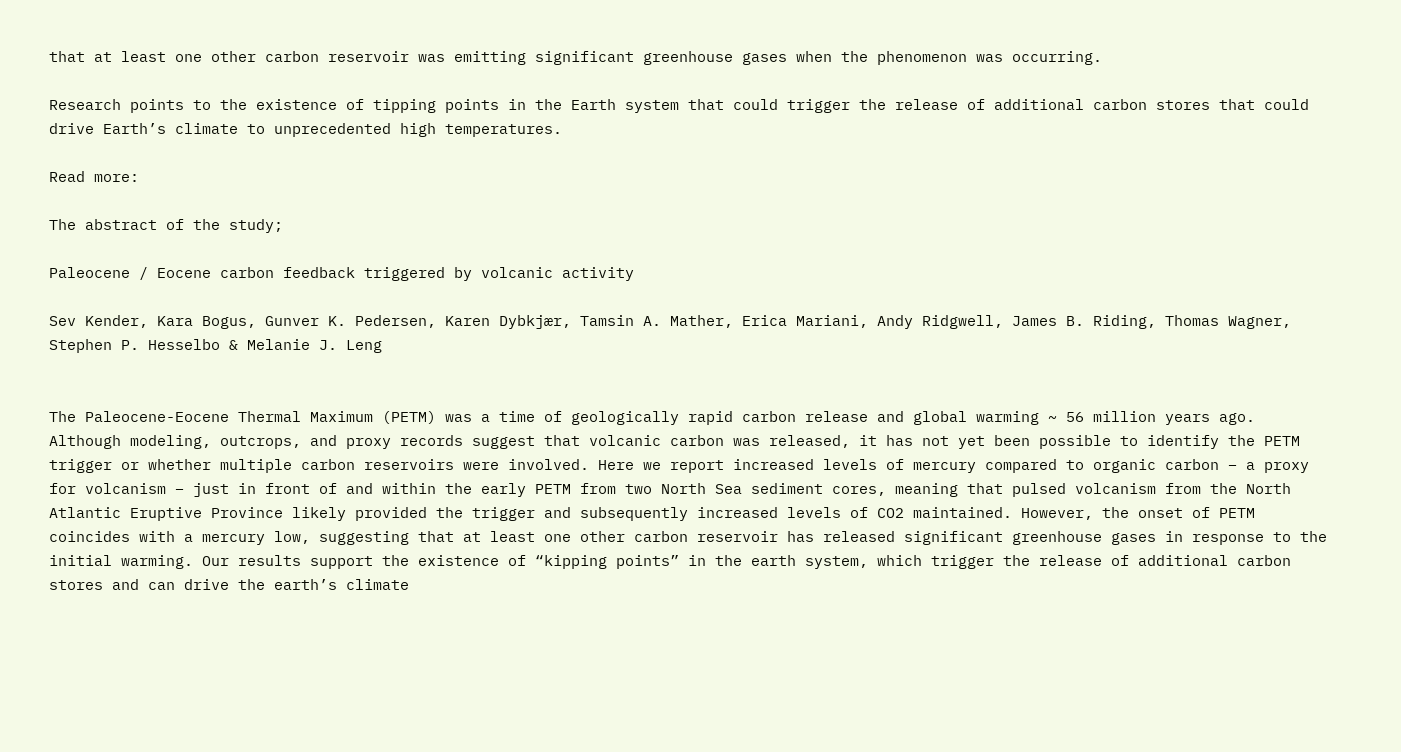that at least one other carbon reservoir was emitting significant greenhouse gases when the phenomenon was occurring.

Research points to the existence of tipping points in the Earth system that could trigger the release of additional carbon stores that could drive Earth’s climate to unprecedented high temperatures.

Read more:

The abstract of the study;

Paleocene / Eocene carbon feedback triggered by volcanic activity

Sev Kender, Kara Bogus, Gunver K. Pedersen, Karen Dybkjær, Tamsin A. Mather, Erica Mariani, Andy Ridgwell, James B. Riding, Thomas Wagner, Stephen P. Hesselbo & Melanie J. Leng


The Paleocene-Eocene Thermal Maximum (PETM) was a time of geologically rapid carbon release and global warming ~ 56 million years ago. Although modeling, outcrops, and proxy records suggest that volcanic carbon was released, it has not yet been possible to identify the PETM trigger or whether multiple carbon reservoirs were involved. Here we report increased levels of mercury compared to organic carbon – a proxy for volcanism – just in front of and within the early PETM from two North Sea sediment cores, meaning that pulsed volcanism from the North Atlantic Eruptive Province likely provided the trigger and subsequently increased levels of CO2 maintained. However, the onset of PETM coincides with a mercury low, suggesting that at least one other carbon reservoir has released significant greenhouse gases in response to the initial warming. Our results support the existence of “kipping points” in the earth system, which trigger the release of additional carbon stores and can drive the earth’s climate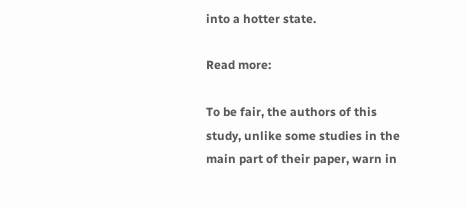into a hotter state.

Read more:

To be fair, the authors of this study, unlike some studies in the main part of their paper, warn in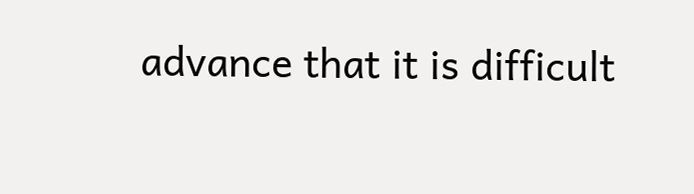advance that it is difficult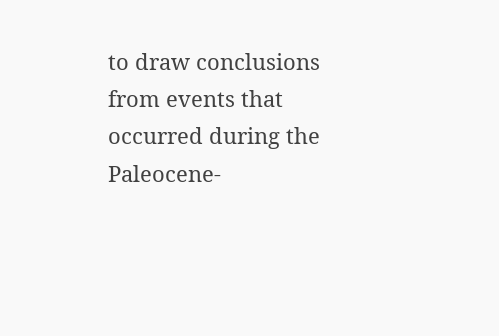to draw conclusions from events that occurred during the Paleocene-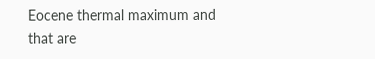Eocene thermal maximum and that are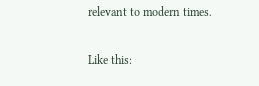relevant to modern times.

Like this: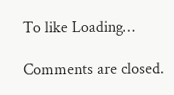To like Loading…

Comments are closed.